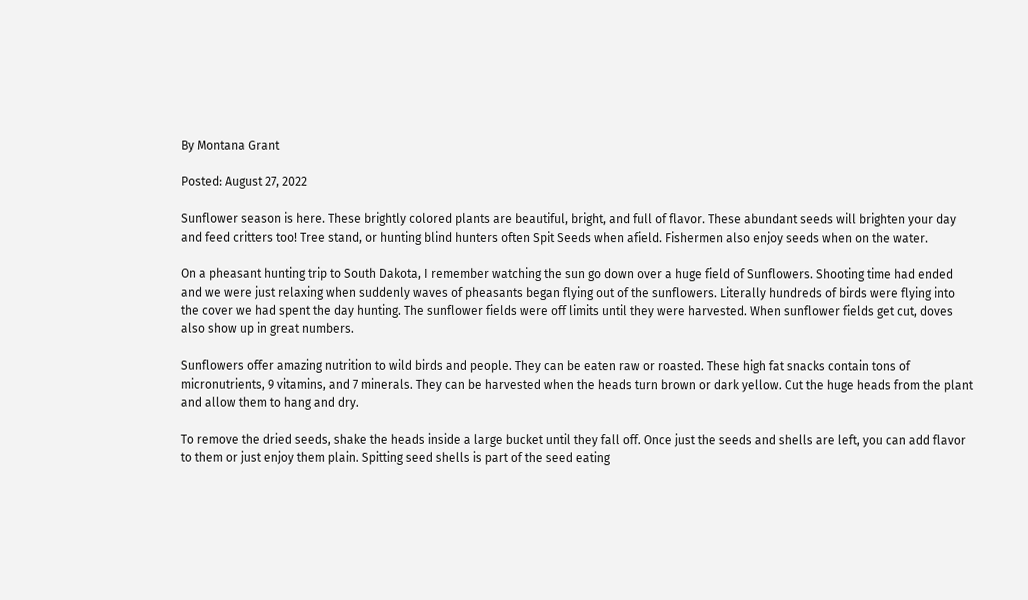By Montana Grant

Posted: August 27, 2022

Sunflower season is here. These brightly colored plants are beautiful, bright, and full of flavor. These abundant seeds will brighten your day and feed critters too! Tree stand, or hunting blind hunters often Spit Seeds when afield. Fishermen also enjoy seeds when on the water.

On a pheasant hunting trip to South Dakota, I remember watching the sun go down over a huge field of Sunflowers. Shooting time had ended and we were just relaxing when suddenly waves of pheasants began flying out of the sunflowers. Literally hundreds of birds were flying into the cover we had spent the day hunting. The sunflower fields were off limits until they were harvested. When sunflower fields get cut, doves also show up in great numbers.

Sunflowers offer amazing nutrition to wild birds and people. They can be eaten raw or roasted. These high fat snacks contain tons of micronutrients, 9 vitamins, and 7 minerals. They can be harvested when the heads turn brown or dark yellow. Cut the huge heads from the plant and allow them to hang and dry.

To remove the dried seeds, shake the heads inside a large bucket until they fall off. Once just the seeds and shells are left, you can add flavor to them or just enjoy them plain. Spitting seed shells is part of the seed eating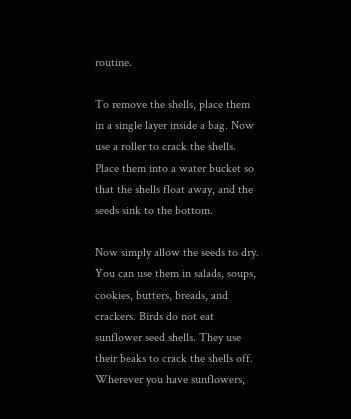routine.

To remove the shells, place them in a single layer inside a bag. Now use a roller to crack the shells. Place them into a water bucket so that the shells float away, and the seeds sink to the bottom.

Now simply allow the seeds to dry. You can use them in salads, soups, cookies, butters, breads, and crackers. Birds do not eat sunflower seed shells. They use their beaks to crack the shells off. Wherever you have sunflowers,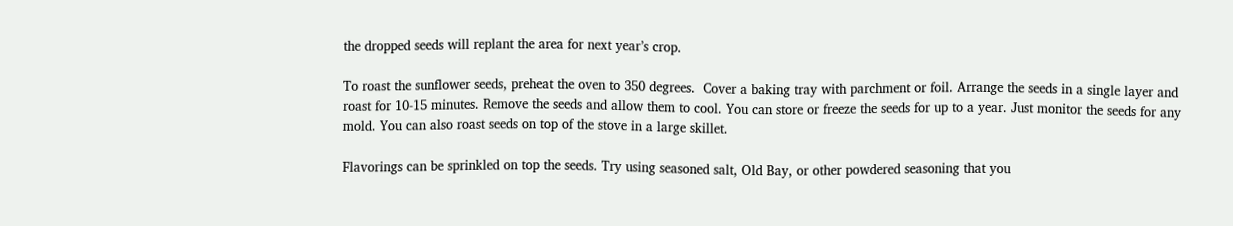the dropped seeds will replant the area for next year’s crop.

To roast the sunflower seeds, preheat the oven to 350 degrees.  Cover a baking tray with parchment or foil. Arrange the seeds in a single layer and roast for 10-15 minutes. Remove the seeds and allow them to cool. You can store or freeze the seeds for up to a year. Just monitor the seeds for any mold. You can also roast seeds on top of the stove in a large skillet.

Flavorings can be sprinkled on top the seeds. Try using seasoned salt, Old Bay, or other powdered seasoning that you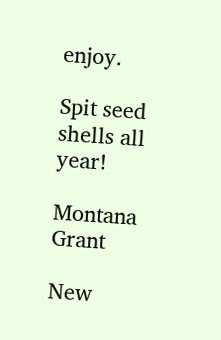enjoy.

Spit seed shells all year!

Montana Grant

New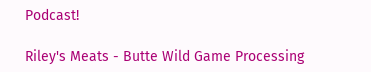Podcast!

Riley's Meats - Butte Wild Game Processing